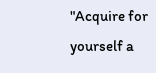"Acquire for yourself a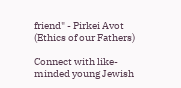friend" - Pirkei Avot (Ethics of our Fathers)

Connect with like-minded young Jewish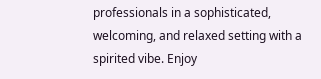professionals in a sophisticated, welcoming, and relaxed setting with a spirited vibe. Enjoy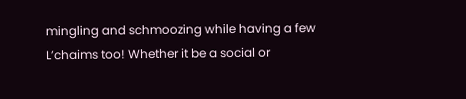mingling and schmoozing while having a few L’chaims too! Whether it be a social or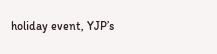holiday event, YJP’s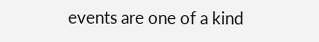events are one of a kind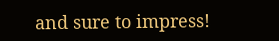and sure to impress!